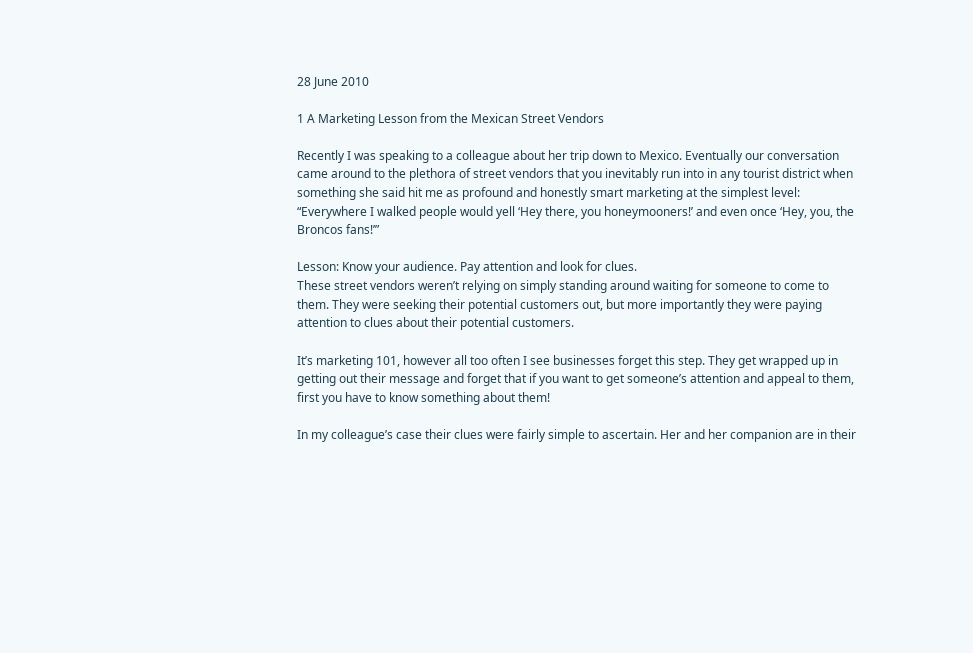28 June 2010

1 A Marketing Lesson from the Mexican Street Vendors

Recently I was speaking to a colleague about her trip down to Mexico. Eventually our conversation came around to the plethora of street vendors that you inevitably run into in any tourist district when something she said hit me as profound and honestly smart marketing at the simplest level: “Everywhere I walked people would yell ‘Hey there, you honeymooners!’ and even once ‘Hey, you, the Broncos fans!’”

Lesson: Know your audience. Pay attention and look for clues.
These street vendors weren’t relying on simply standing around waiting for someone to come to them. They were seeking their potential customers out, but more importantly they were paying attention to clues about their potential customers.

It’s marketing 101, however all too often I see businesses forget this step. They get wrapped up in getting out their message and forget that if you want to get someone’s attention and appeal to them, first you have to know something about them!

In my colleague’s case their clues were fairly simple to ascertain. Her and her companion are in their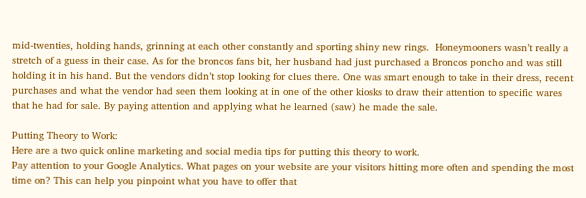mid-twenties, holding hands, grinning at each other constantly and sporting shiny new rings.  Honeymooners wasn’t really a stretch of a guess in their case. As for the broncos fans bit, her husband had just purchased a Broncos poncho and was still holding it in his hand. But the vendors didn’t stop looking for clues there. One was smart enough to take in their dress, recent purchases and what the vendor had seen them looking at in one of the other kiosks to draw their attention to specific wares that he had for sale. By paying attention and applying what he learned (saw) he made the sale.

Putting Theory to Work:
Here are a two quick online marketing and social media tips for putting this theory to work.
Pay attention to your Google Analytics. What pages on your website are your visitors hitting more often and spending the most time on? This can help you pinpoint what you have to offer that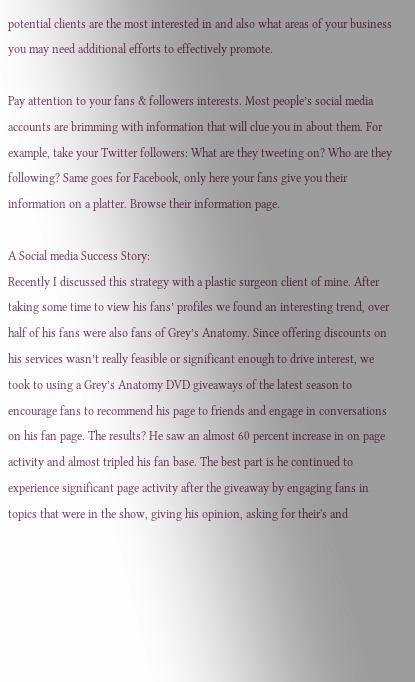potential clients are the most interested in and also what areas of your business you may need additional efforts to effectively promote.

Pay attention to your fans & followers interests. Most people’s social media accounts are brimming with information that will clue you in about them. For example, take your Twitter followers: What are they tweeting on? Who are they following? Same goes for Facebook, only here your fans give you their information on a platter. Browse their information page.

A Social media Success Story:
Recently I discussed this strategy with a plastic surgeon client of mine. After taking some time to view his fans’ profiles we found an interesting trend, over half of his fans were also fans of Grey’s Anatomy. Since offering discounts on his services wasn’t really feasible or significant enough to drive interest, we took to using a Grey’s Anatomy DVD giveaways of the latest season to encourage fans to recommend his page to friends and engage in conversations on his fan page. The results? He saw an almost 60 percent increase in on page activity and almost tripled his fan base. The best part is he continued to experience significant page activity after the giveaway by engaging fans in topics that were in the show, giving his opinion, asking for their's and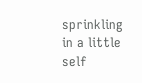sprinkling in a little self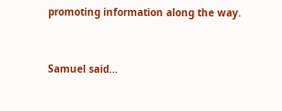promoting information along the way.


Samuel said...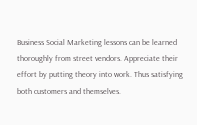Business Social Marketing lessons can be learned thoroughly from street vendors. Appreciate their effort by putting theory into work. Thus satisfying both customers and themselves.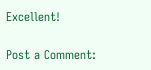Excellent!

Post a Comment: